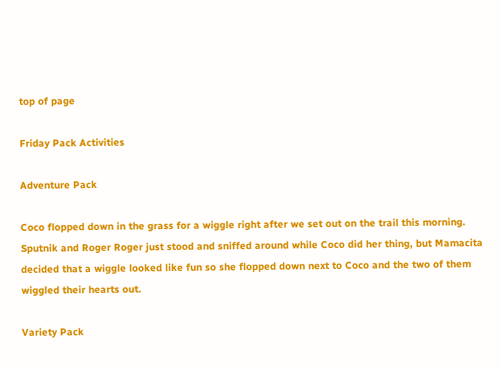top of page

Friday Pack Activities

Adventure Pack

Coco flopped down in the grass for a wiggle right after we set out on the trail this morning. Sputnik and Roger Roger just stood and sniffed around while Coco did her thing, but Mamacita decided that a wiggle looked like fun so she flopped down next to Coco and the two of them wiggled their hearts out.

Variety Pack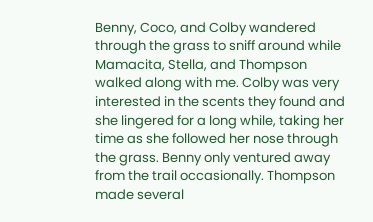Benny, Coco, and Colby wandered through the grass to sniff around while Mamacita, Stella, and Thompson walked along with me. Colby was very interested in the scents they found and she lingered for a long while, taking her time as she followed her nose through the grass. Benny only ventured away from the trail occasionally. Thompson made several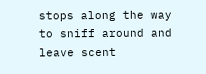stops along the way to sniff around and leave scent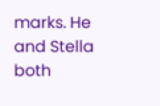marks. He and Stella both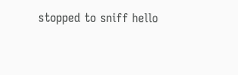stopped to sniff hello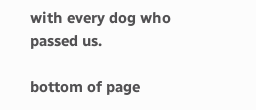with every dog who passed us.

bottom of page